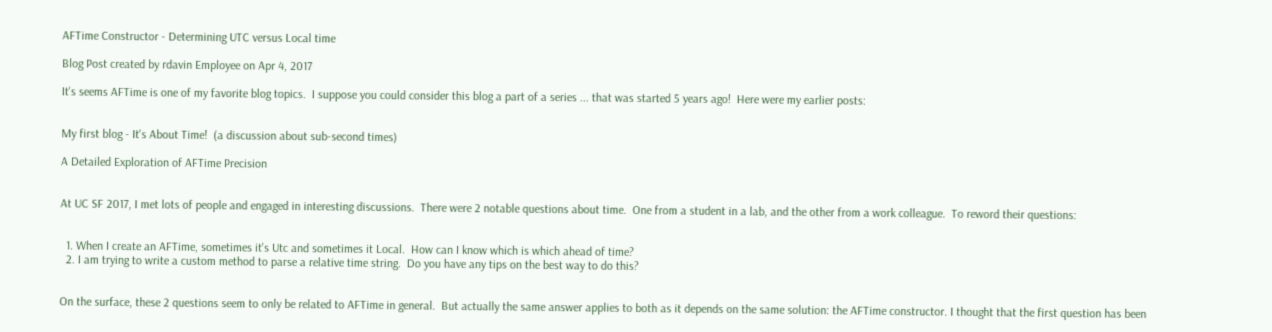AFTime Constructor - Determining UTC versus Local time

Blog Post created by rdavin Employee on Apr 4, 2017

It's seems AFTime is one of my favorite blog topics.  I suppose you could consider this blog a part of a series ... that was started 5 years ago!  Here were my earlier posts:


My first blog - It's About Time!  (a discussion about sub-second times)

A Detailed Exploration of AFTime Precision


At UC SF 2017, I met lots of people and engaged in interesting discussions.  There were 2 notable questions about time.  One from a student in a lab, and the other from a work colleague.  To reword their questions:


  1. When I create an AFTime, sometimes it's Utc and sometimes it Local.  How can I know which is which ahead of time?
  2. I am trying to write a custom method to parse a relative time string.  Do you have any tips on the best way to do this?


On the surface, these 2 questions seem to only be related to AFTime in general.  But actually the same answer applies to both as it depends on the same solution: the AFTime constructor. I thought that the first question has been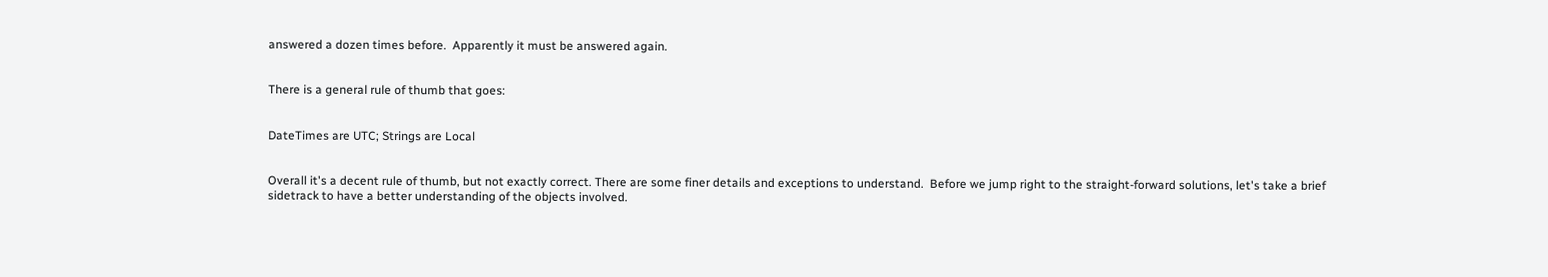answered a dozen times before.  Apparently it must be answered again.


There is a general rule of thumb that goes:


DateTimes are UTC; Strings are Local


Overall it's a decent rule of thumb, but not exactly correct. There are some finer details and exceptions to understand.  Before we jump right to the straight-forward solutions, let's take a brief sidetrack to have a better understanding of the objects involved.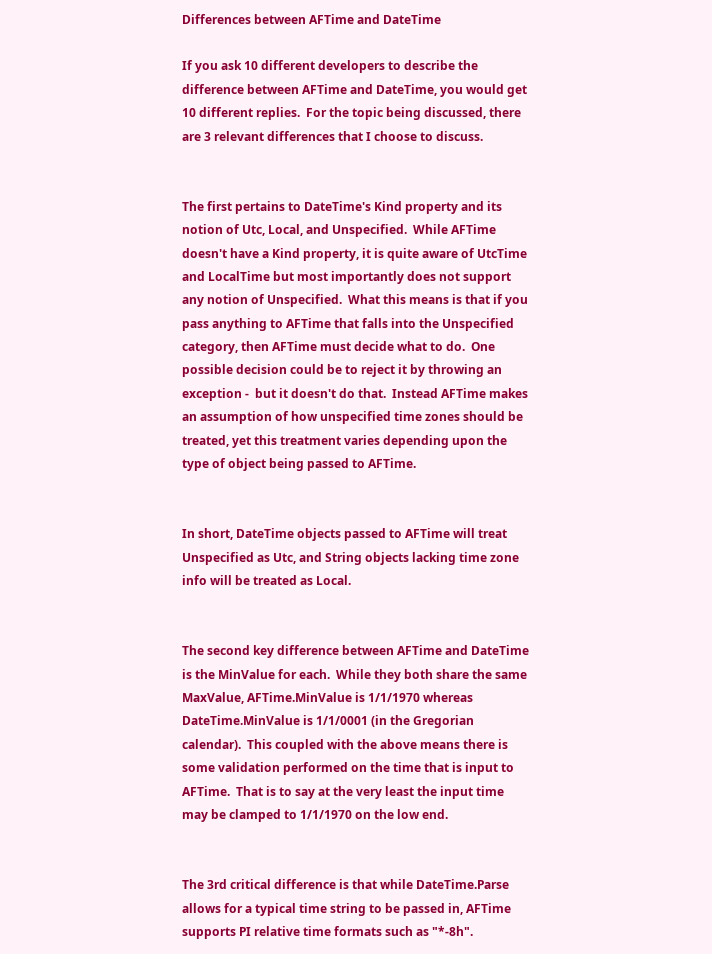Differences between AFTime and DateTime

If you ask 10 different developers to describe the difference between AFTime and DateTime, you would get 10 different replies.  For the topic being discussed, there are 3 relevant differences that I choose to discuss.


The first pertains to DateTime's Kind property and its notion of Utc, Local, and Unspecified.  While AFTime doesn't have a Kind property, it is quite aware of UtcTime and LocalTime but most importantly does not support any notion of Unspecified.  What this means is that if you pass anything to AFTime that falls into the Unspecified category, then AFTime must decide what to do.  One possible decision could be to reject it by throwing an exception -  but it doesn't do that.  Instead AFTime makes an assumption of how unspecified time zones should be treated, yet this treatment varies depending upon the type of object being passed to AFTime.


In short, DateTime objects passed to AFTime will treat Unspecified as Utc, and String objects lacking time zone info will be treated as Local.


The second key difference between AFTime and DateTime is the MinValue for each.  While they both share the same MaxValue, AFTime.MinValue is 1/1/1970 whereas DateTime.MinValue is 1/1/0001 (in the Gregorian calendar).  This coupled with the above means there is some validation performed on the time that is input to AFTime.  That is to say at the very least the input time may be clamped to 1/1/1970 on the low end.


The 3rd critical difference is that while DateTime.Parse allows for a typical time string to be passed in, AFTime supports PI relative time formats such as "*-8h".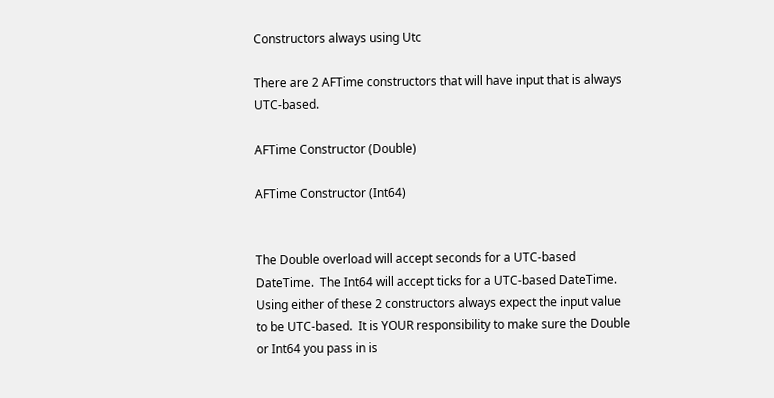Constructors always using Utc

There are 2 AFTime constructors that will have input that is always UTC-based.

AFTime Constructor (Double)

AFTime Constructor (Int64)


The Double overload will accept seconds for a UTC-based DateTime.  The Int64 will accept ticks for a UTC-based DateTime.  Using either of these 2 constructors always expect the input value to be UTC-based.  It is YOUR responsibility to make sure the Double or Int64 you pass in is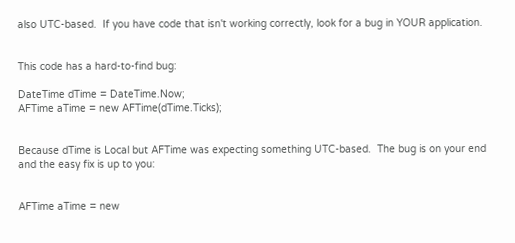also UTC-based.  If you have code that isn't working correctly, look for a bug in YOUR application.


This code has a hard-to-find bug:

DateTime dTime = DateTime.Now;
AFTime aTime = new AFTime(dTime.Ticks);


Because dTime is Local but AFTime was expecting something UTC-based.  The bug is on your end and the easy fix is up to you:


AFTime aTime = new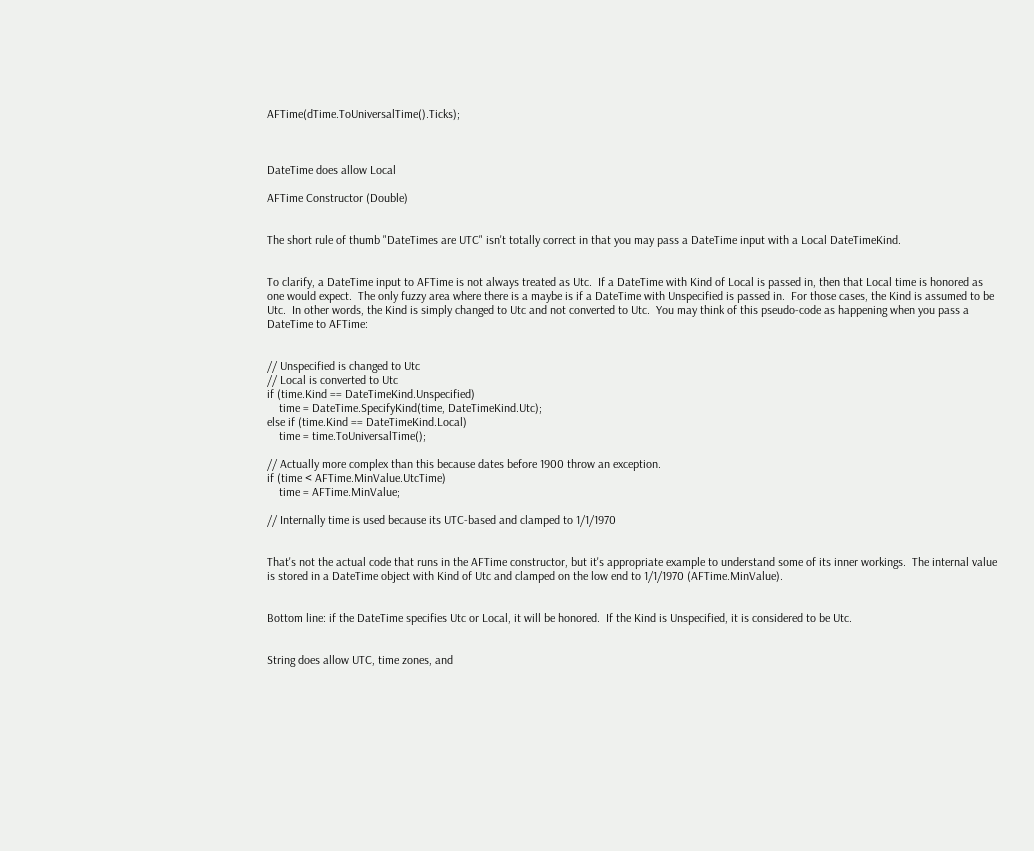AFTime(dTime.ToUniversalTime().Ticks);



DateTime does allow Local

AFTime Constructor (Double)


The short rule of thumb "DateTimes are UTC" isn't totally correct in that you may pass a DateTime input with a Local DateTimeKind.


To clarify, a DateTime input to AFTime is not always treated as Utc.  If a DateTime with Kind of Local is passed in, then that Local time is honored as one would expect.  The only fuzzy area where there is a maybe is if a DateTime with Unspecified is passed in.  For those cases, the Kind is assumed to be Utc.  In other words, the Kind is simply changed to Utc and not converted to Utc.  You may think of this pseudo-code as happening when you pass a DateTime to AFTime:


// Unspecified is changed to Utc
// Local is converted to Utc
if (time.Kind == DateTimeKind.Unspecified)
    time = DateTime.SpecifyKind(time, DateTimeKind.Utc);
else if (time.Kind == DateTimeKind.Local)
    time = time.ToUniversalTime();

// Actually more complex than this because dates before 1900 throw an exception.
if (time < AFTime.MinValue.UtcTime)
    time = AFTime.MinValue;

// Internally time is used because its UTC-based and clamped to 1/1/1970


That's not the actual code that runs in the AFTime constructor, but it's appropriate example to understand some of its inner workings.  The internal value is stored in a DateTime object with Kind of Utc and clamped on the low end to 1/1/1970 (AFTime.MinValue).


Bottom line: if the DateTime specifies Utc or Local, it will be honored.  If the Kind is Unspecified, it is considered to be Utc.


String does allow UTC, time zones, and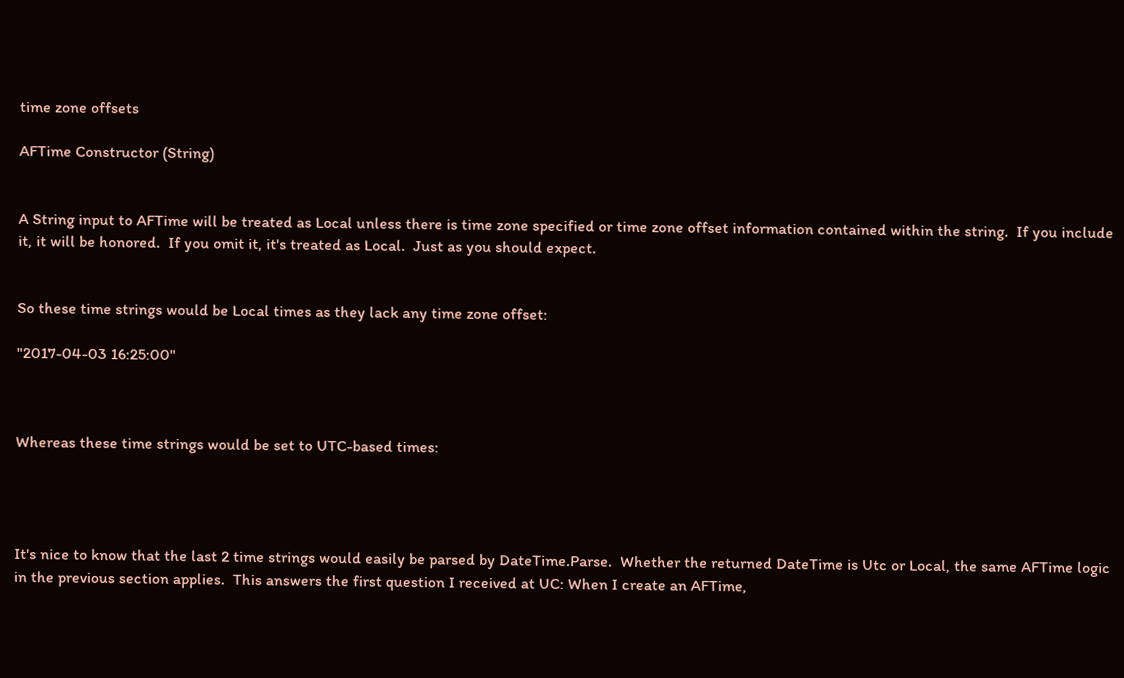time zone offsets

AFTime Constructor (String)


A String input to AFTime will be treated as Local unless there is time zone specified or time zone offset information contained within the string.  If you include it, it will be honored.  If you omit it, it's treated as Local.  Just as you should expect.


So these time strings would be Local times as they lack any time zone offset:

"2017-04-03 16:25:00"



Whereas these time strings would be set to UTC-based times:




It's nice to know that the last 2 time strings would easily be parsed by DateTime.Parse.  Whether the returned DateTime is Utc or Local, the same AFTime logic in the previous section applies.  This answers the first question I received at UC: When I create an AFTime,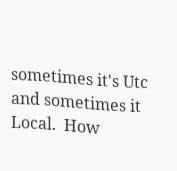sometimes it's Utc and sometimes it Local.  How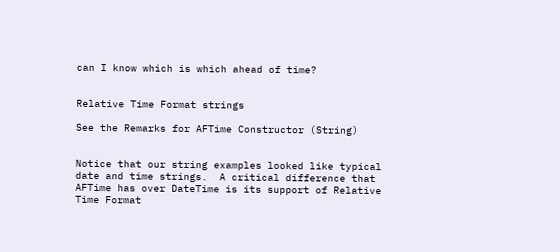can I know which is which ahead of time?


Relative Time Format strings

See the Remarks for AFTime Constructor (String)


Notice that our string examples looked like typical date and time strings.  A critical difference that AFTime has over DateTime is its support of Relative Time Format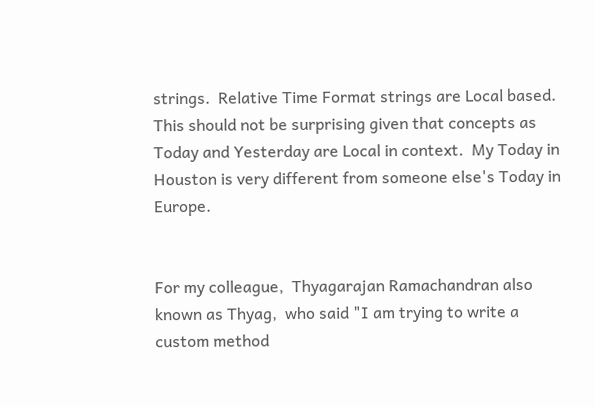strings.  Relative Time Format strings are Local based.  This should not be surprising given that concepts as Today and Yesterday are Local in context.  My Today in Houston is very different from someone else's Today in Europe.


For my colleague,  Thyagarajan Ramachandran also known as Thyag,  who said "I am trying to write a custom method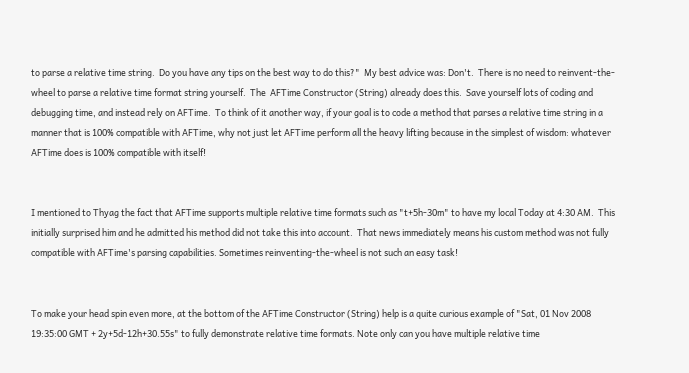to parse a relative time string.  Do you have any tips on the best way to do this?"  My best advice was: Don't.  There is no need to reinvent-the-wheel to parse a relative time format string yourself.  The  AFTime Constructor (String) already does this.  Save yourself lots of coding and debugging time, and instead rely on AFTime.  To think of it another way, if your goal is to code a method that parses a relative time string in a manner that is 100% compatible with AFTime, why not just let AFTime perform all the heavy lifting because in the simplest of wisdom: whatever AFTime does is 100% compatible with itself!


I mentioned to Thyag the fact that AFTime supports multiple relative time formats such as "t+5h-30m" to have my local Today at 4:30 AM.  This initially surprised him and he admitted his method did not take this into account.  That news immediately means his custom method was not fully compatible with AFTime's parsing capabilities. Sometimes reinventing-the-wheel is not such an easy task!


To make your head spin even more, at the bottom of the AFTime Constructor (String) help is a quite curious example of "Sat, 01 Nov 2008 19:35:00 GMT + 2y+5d-12h+30.55s" to fully demonstrate relative time formats. Note only can you have multiple relative time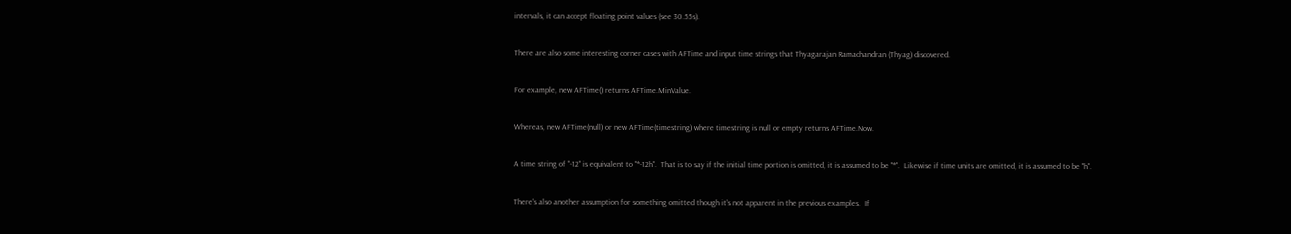intervals, it can accept floating point values (see 30.55s).


There are also some interesting corner cases with AFTime and input time strings that Thyagarajan Ramachandran (Thyag) discovered.


For example, new AFTime() returns AFTime.MinValue.


Whereas, new AFTime(null) or new AFTime(timestring) where timestring is null or empty returns AFTime.Now.


A time string of "-12" is equivalent to "*-12h".  That is to say if the initial time portion is omitted, it is assumed to be "*".  Likewise if time units are omitted, it is assumed to be "h".


There's also another assumption for something omitted though it's not apparent in the previous examples.  If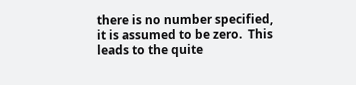there is no number specified, it is assumed to be zero.  This leads to the quite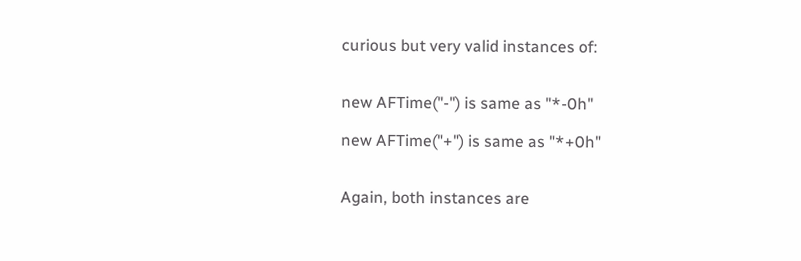curious but very valid instances of:


new AFTime("-") is same as "*-0h"

new AFTime("+") is same as "*+0h"


Again, both instances are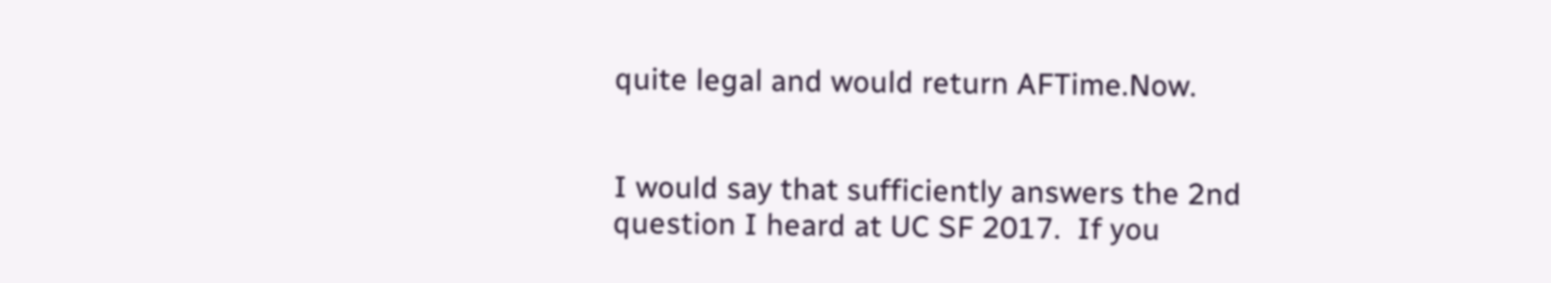quite legal and would return AFTime.Now.


I would say that sufficiently answers the 2nd question I heard at UC SF 2017.  If you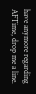have anymore regarding AFTime, drop me a line.